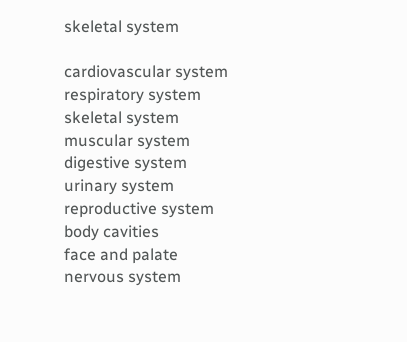skeletal system

cardiovascular system
respiratory system
skeletal system
muscular system
digestive system
urinary system
reproductive system
body cavities
face and palate
nervous system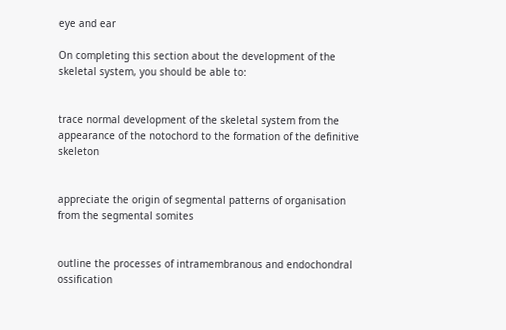eye and ear

On completing this section about the development of the skeletal system, you should be able to:


trace normal development of the skeletal system from the appearance of the notochord to the formation of the definitive skeleton


appreciate the origin of segmental patterns of organisation from the segmental somites


outline the processes of intramembranous and endochondral ossification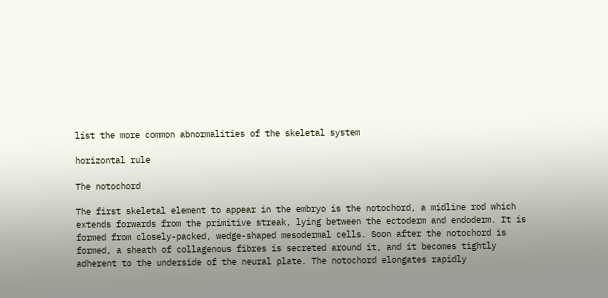list the more common abnormalities of the skeletal system

horizontal rule

The notochord

The first skeletal element to appear in the embryo is the notochord, a midline rod which extends forwards from the primitive streak, lying between the ectoderm and endoderm. It is formed from closely-packed, wedge-shaped mesodermal cells. Soon after the notochord is formed, a sheath of collagenous fibres is secreted around it, and it becomes tightly adherent to the underside of the neural plate. The notochord elongates rapidly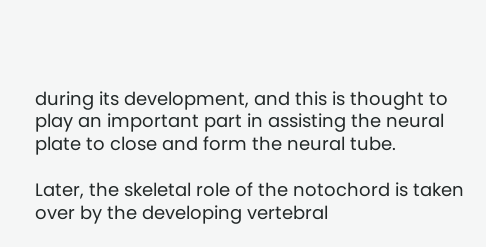during its development, and this is thought to play an important part in assisting the neural plate to close and form the neural tube.

Later, the skeletal role of the notochord is taken over by the developing vertebral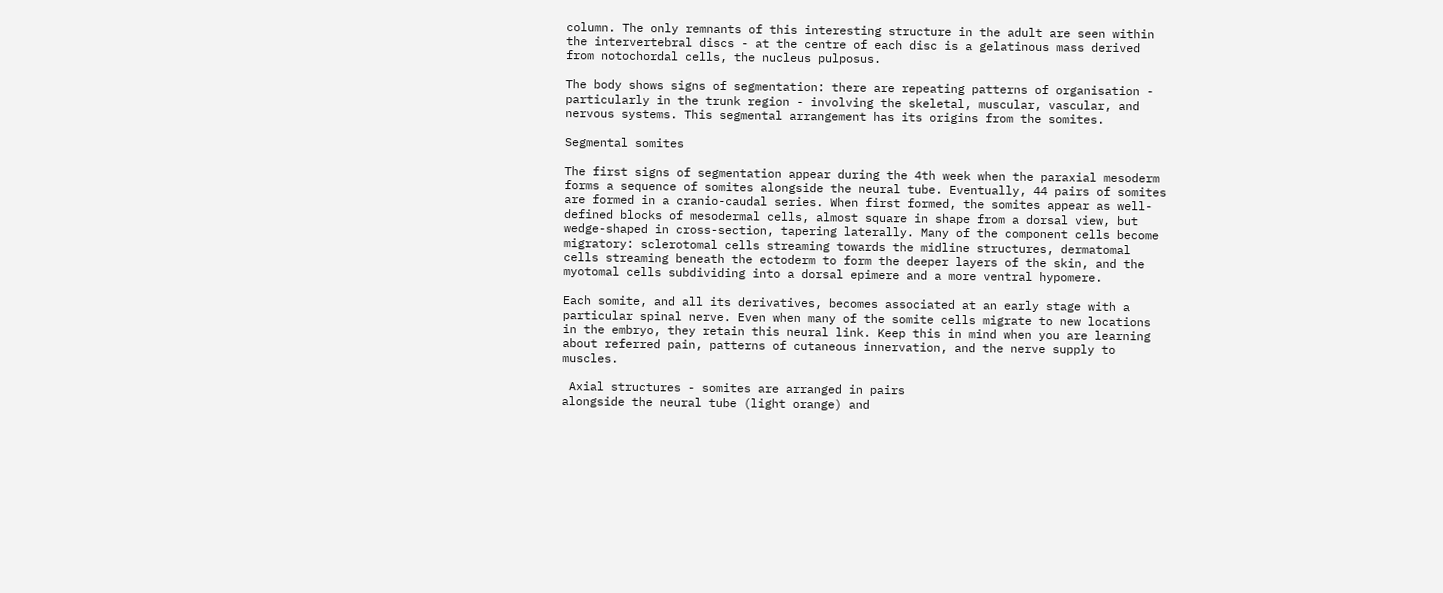column. The only remnants of this interesting structure in the adult are seen within the intervertebral discs - at the centre of each disc is a gelatinous mass derived from notochordal cells, the nucleus pulposus.

The body shows signs of segmentation: there are repeating patterns of organisation - particularly in the trunk region - involving the skeletal, muscular, vascular, and nervous systems. This segmental arrangement has its origins from the somites.

Segmental somites

The first signs of segmentation appear during the 4th week when the paraxial mesoderm forms a sequence of somites alongside the neural tube. Eventually, 44 pairs of somites are formed in a cranio-caudal series. When first formed, the somites appear as well-defined blocks of mesodermal cells, almost square in shape from a dorsal view, but wedge-shaped in cross-section, tapering laterally. Many of the component cells become migratory: sclerotomal cells streaming towards the midline structures, dermatomal cells streaming beneath the ectoderm to form the deeper layers of the skin, and the myotomal cells subdividing into a dorsal epimere and a more ventral hypomere.

Each somite, and all its derivatives, becomes associated at an early stage with a particular spinal nerve. Even when many of the somite cells migrate to new locations in the embryo, they retain this neural link. Keep this in mind when you are learning about referred pain, patterns of cutaneous innervation, and the nerve supply to muscles.

 Axial structures - somites are arranged in pairs
alongside the neural tube (light orange) and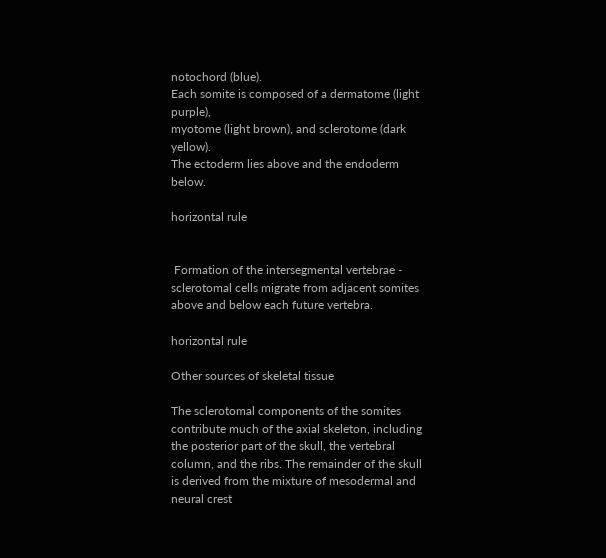notochord (blue).
Each somite is composed of a dermatome (light purple),
myotome (light brown), and sclerotome (dark yellow).
The ectoderm lies above and the endoderm below.

horizontal rule


 Formation of the intersegmental vertebrae -
sclerotomal cells migrate from adjacent somites
above and below each future vertebra.

horizontal rule

Other sources of skeletal tissue

The sclerotomal components of the somites contribute much of the axial skeleton, including the posterior part of the skull, the vertebral column, and the ribs. The remainder of the skull is derived from the mixture of mesodermal and neural crest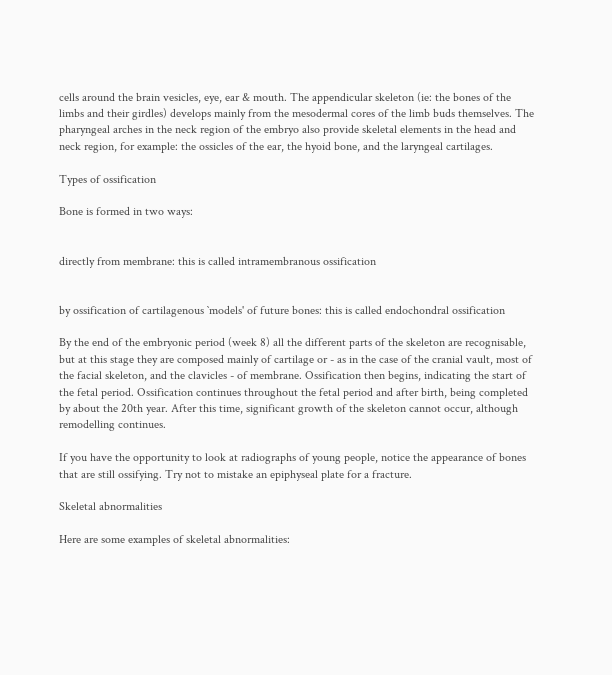cells around the brain vesicles, eye, ear & mouth. The appendicular skeleton (ie: the bones of the limbs and their girdles) develops mainly from the mesodermal cores of the limb buds themselves. The pharyngeal arches in the neck region of the embryo also provide skeletal elements in the head and neck region, for example: the ossicles of the ear, the hyoid bone, and the laryngeal cartilages.

Types of ossification

Bone is formed in two ways:


directly from membrane: this is called intramembranous ossification


by ossification of cartilagenous `models' of future bones: this is called endochondral ossification

By the end of the embryonic period (week 8) all the different parts of the skeleton are recognisable, but at this stage they are composed mainly of cartilage or - as in the case of the cranial vault, most of the facial skeleton, and the clavicles - of membrane. Ossification then begins, indicating the start of the fetal period. Ossification continues throughout the fetal period and after birth, being completed by about the 20th year. After this time, significant growth of the skeleton cannot occur, although remodelling continues.

If you have the opportunity to look at radiographs of young people, notice the appearance of bones that are still ossifying. Try not to mistake an epiphyseal plate for a fracture.

Skeletal abnormalities

Here are some examples of skeletal abnormalities: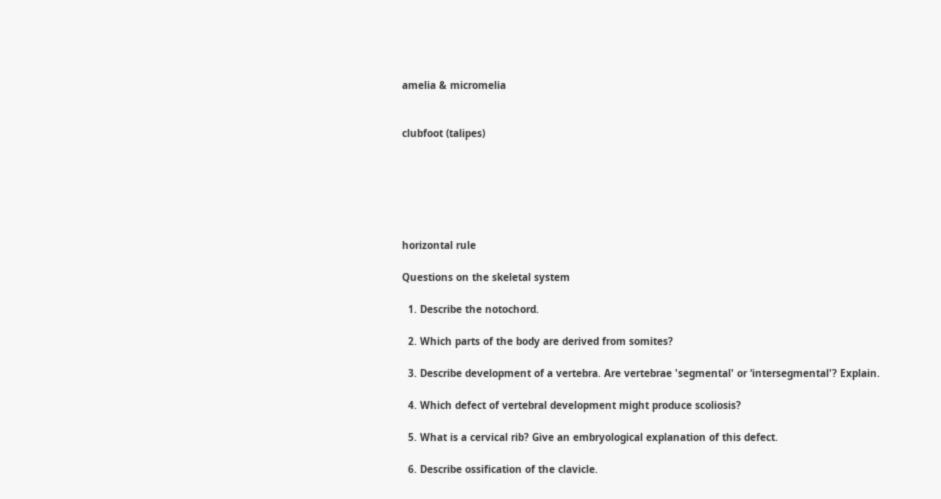amelia & micromelia


clubfoot (talipes)






horizontal rule

Questions on the skeletal system

  1. Describe the notochord.

  2. Which parts of the body are derived from somites?

  3. Describe development of a vertebra. Are vertebrae 'segmental' or ‘intersegmental'? Explain.

  4. Which defect of vertebral development might produce scoliosis?

  5. What is a cervical rib? Give an embryological explanation of this defect.

  6. Describe ossification of the clavicle.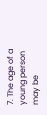7. The age of a young person may be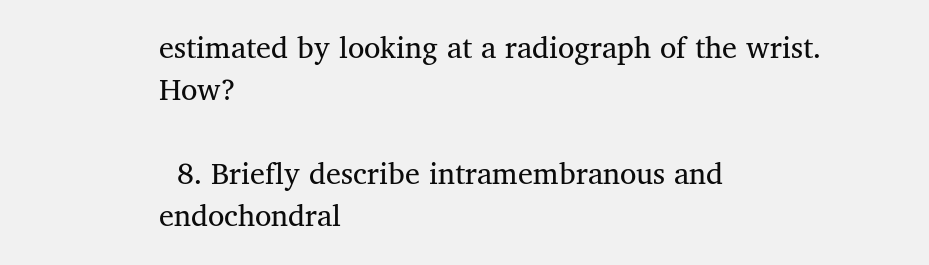estimated by looking at a radiograph of the wrist. How?

  8. Briefly describe intramembranous and endochondral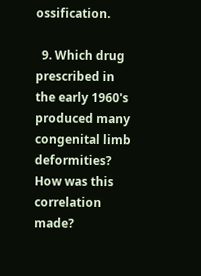ossification.

  9. Which drug prescribed in the early 1960's produced many congenital limb deformities? How was this correlation made?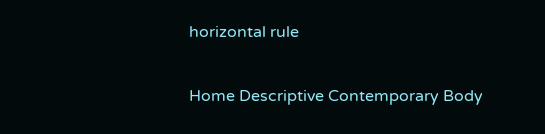horizontal rule

Home Descriptive Contemporary Body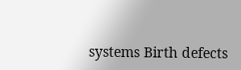systems Birth defects